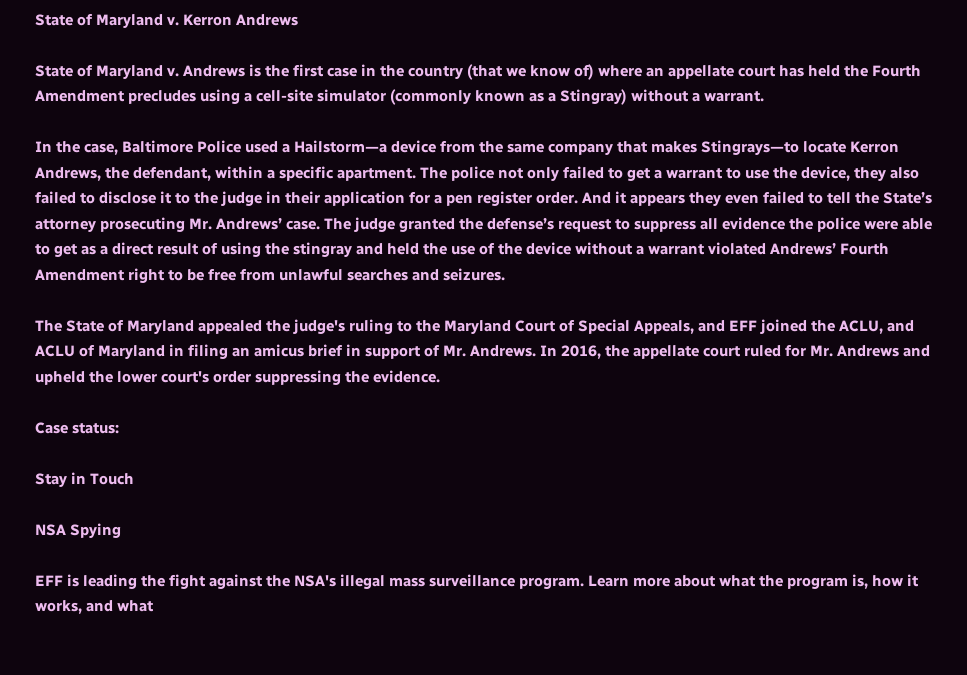State of Maryland v. Kerron Andrews

State of Maryland v. Andrews is the first case in the country (that we know of) where an appellate court has held the Fourth Amendment precludes using a cell-site simulator (commonly known as a Stingray) without a warrant.

In the case, Baltimore Police used a Hailstorm—a device from the same company that makes Stingrays—to locate Kerron Andrews, the defendant, within a specific apartment. The police not only failed to get a warrant to use the device, they also failed to disclose it to the judge in their application for a pen register order. And it appears they even failed to tell the State’s attorney prosecuting Mr. Andrews’ case. The judge granted the defense’s request to suppress all evidence the police were able to get as a direct result of using the stingray and held the use of the device without a warrant violated Andrews’ Fourth Amendment right to be free from unlawful searches and seizures.

The State of Maryland appealed the judge's ruling to the Maryland Court of Special Appeals, and EFF joined the ACLU, and ACLU of Maryland in filing an amicus brief in support of Mr. Andrews. In 2016, the appellate court ruled for Mr. Andrews and upheld the lower court's order suppressing the evidence.

Case status:

Stay in Touch

NSA Spying

EFF is leading the fight against the NSA's illegal mass surveillance program. Learn more about what the program is, how it works, and what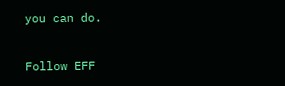you can do.

Follow EFF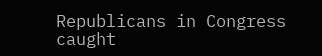Republicans in Congress caught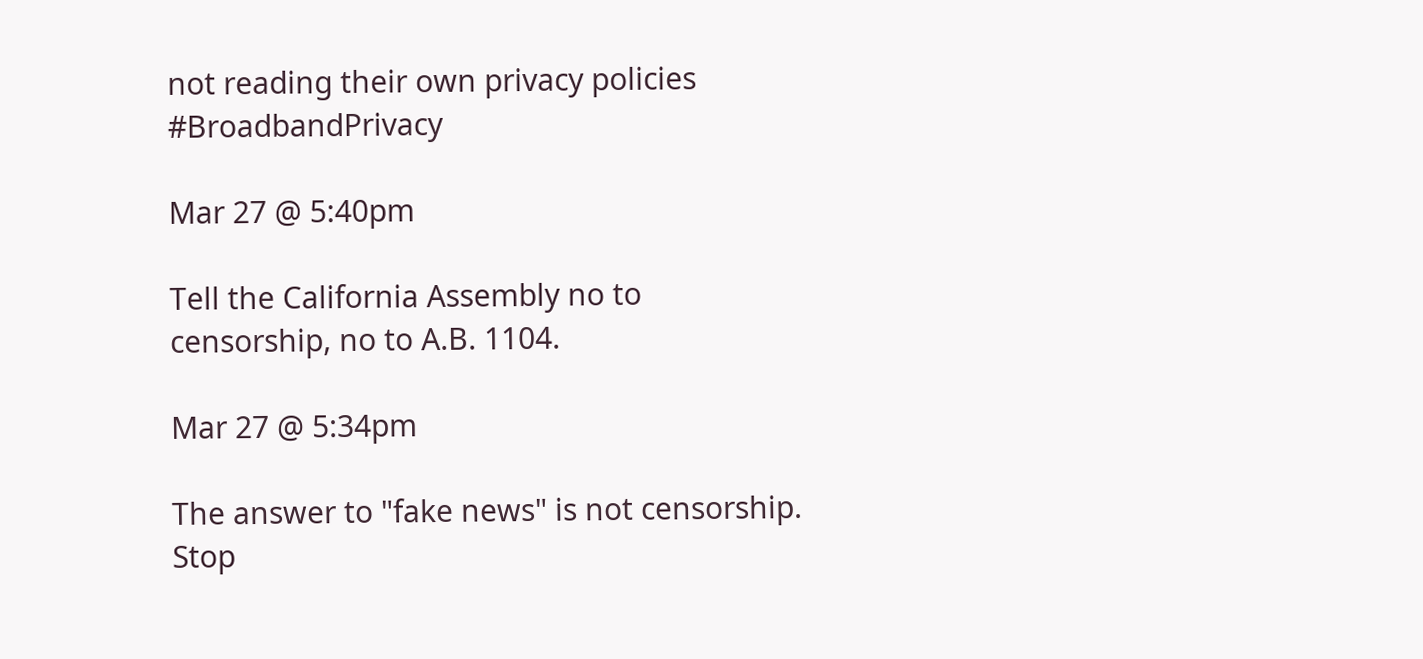not reading their own privacy policies #BroadbandPrivacy

Mar 27 @ 5:40pm

Tell the California Assembly no to censorship, no to A.B. 1104.

Mar 27 @ 5:34pm

The answer to "fake news" is not censorship. Stop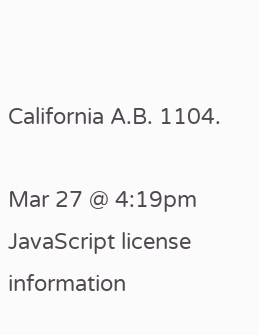California A.B. 1104.

Mar 27 @ 4:19pm
JavaScript license information